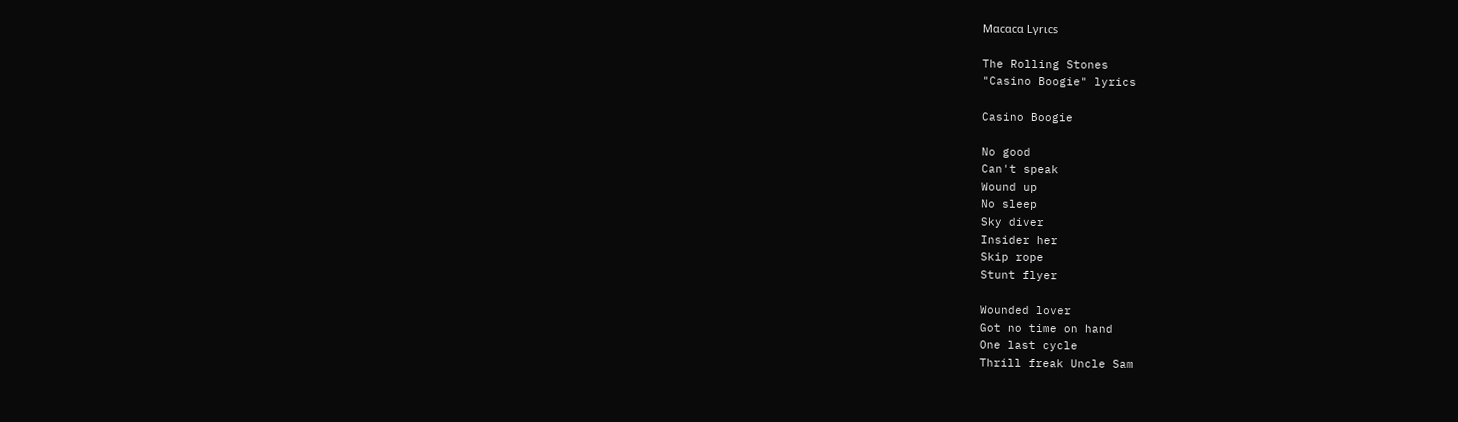Mαcαcα Lγrιcs

The Rolling Stones
"Casino Boogie" lyrics

Casino Boogie

No good
Can't speak
Wound up
No sleep
Sky diver
Insider her
Skip rope
Stunt flyer

Wounded lover
Got no time on hand
One last cycle
Thrill freak Uncle Sam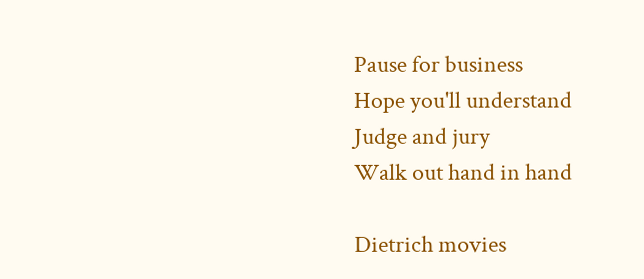Pause for business
Hope you'll understand
Judge and jury
Walk out hand in hand

Dietrich movies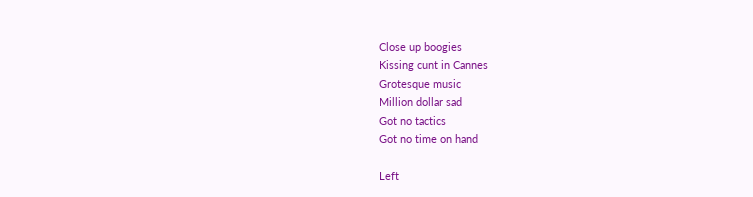Close up boogies
Kissing cunt in Cannes
Grotesque music
Million dollar sad
Got no tactics
Got no time on hand

Left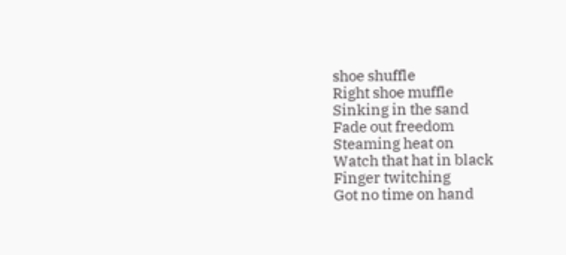shoe shuffle
Right shoe muffle
Sinking in the sand
Fade out freedom
Steaming heat on
Watch that hat in black
Finger twitching
Got no time on hand